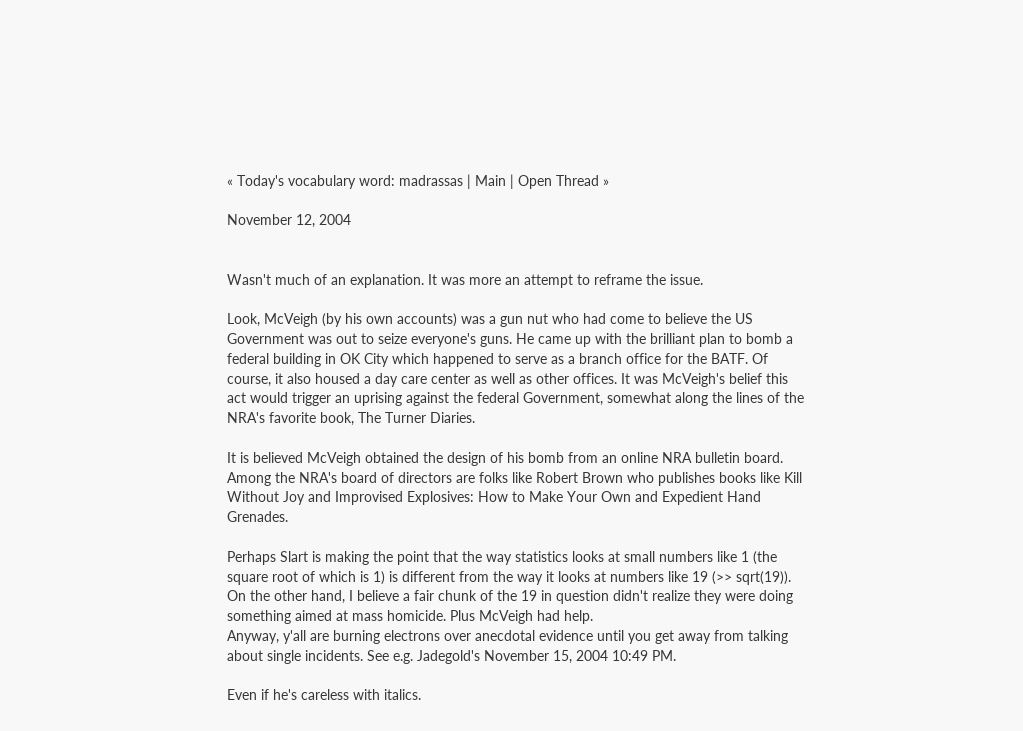« Today's vocabulary word: madrassas | Main | Open Thread »

November 12, 2004


Wasn't much of an explanation. It was more an attempt to reframe the issue.

Look, McVeigh (by his own accounts) was a gun nut who had come to believe the US Government was out to seize everyone's guns. He came up with the brilliant plan to bomb a federal building in OK City which happened to serve as a branch office for the BATF. Of course, it also housed a day care center as well as other offices. It was McVeigh's belief this act would trigger an uprising against the federal Government, somewhat along the lines of the NRA's favorite book, The Turner Diaries.

It is believed McVeigh obtained the design of his bomb from an online NRA bulletin board. Among the NRA's board of directors are folks like Robert Brown who publishes books like Kill Without Joy and Improvised Explosives: How to Make Your Own and Expedient Hand Grenades.

Perhaps Slart is making the point that the way statistics looks at small numbers like 1 (the square root of which is 1) is different from the way it looks at numbers like 19 (>> sqrt(19)).
On the other hand, I believe a fair chunk of the 19 in question didn't realize they were doing something aimed at mass homicide. Plus McVeigh had help.
Anyway, y'all are burning electrons over anecdotal evidence until you get away from talking about single incidents. See e.g. Jadegold's November 15, 2004 10:49 PM.

Even if he's careless with italics.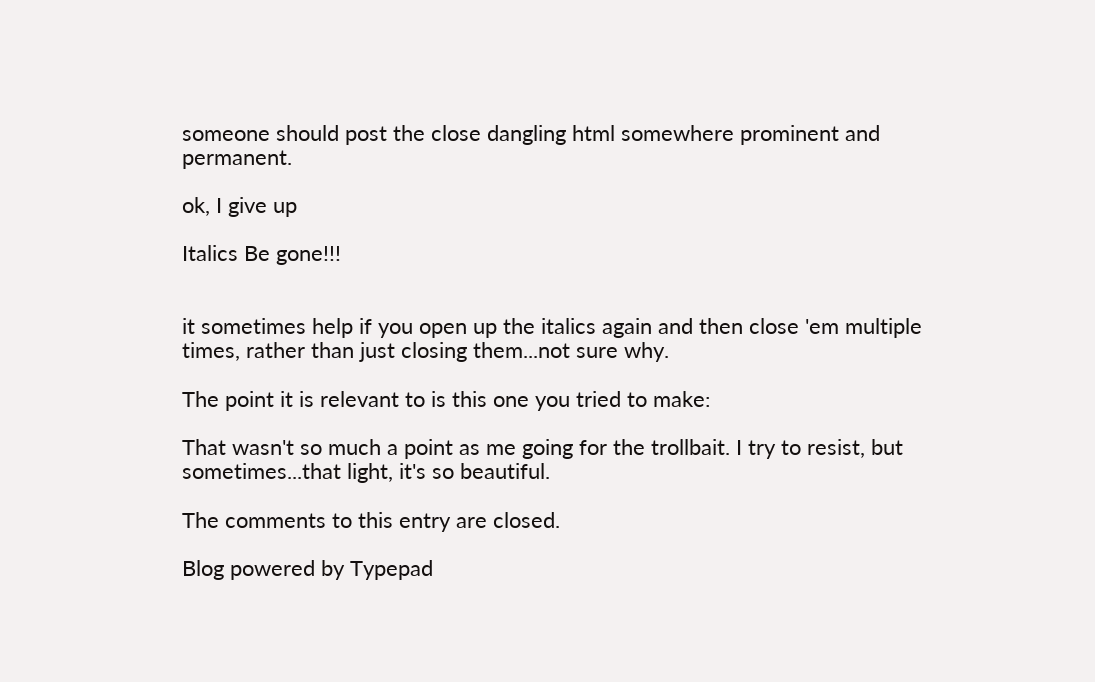someone should post the close dangling html somewhere prominent and permanent.

ok, I give up

Italics Be gone!!!


it sometimes help if you open up the italics again and then close 'em multiple times, rather than just closing them...not sure why.

The point it is relevant to is this one you tried to make:

That wasn't so much a point as me going for the trollbait. I try to resist, but sometimes...that light, it's so beautiful.

The comments to this entry are closed.

Blog powered by Typepad